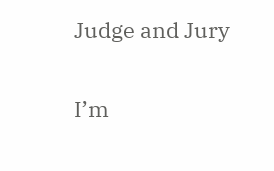Judge and Jury

I’m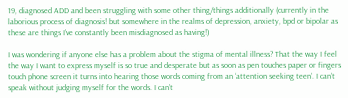19, diagnosed ADD and been struggling with some other thing/things additionally (currently in the laborious process of diagnosis! but somewhere in the realms of depression, anxiety, bpd or bipolar as these are things I’ve constantly been misdiagnosed as having!)

I was wondering if anyone else has a problem about the stigma of mental illness? That the way I feel the way I want to express myself is so true and desperate but as soon as pen touches paper or fingers touch phone screen it turns into hearing those words coming from an ‘attention seeking teen’. I can’t speak without judging myself for the words. I can’t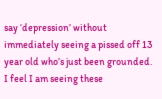say ‘depression’ without immediately seeing a pissed off 13 year old who’s just been grounded. I feel I am seeing these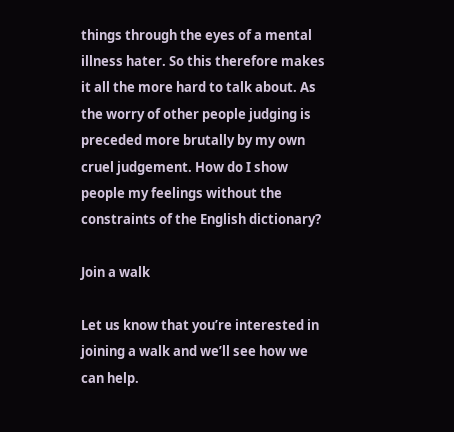things through the eyes of a mental illness hater. So this therefore makes it all the more hard to talk about. As the worry of other people judging is preceded more brutally by my own cruel judgement. How do I show people my feelings without the constraints of the English dictionary?

Join a walk

Let us know that you’re interested in joining a walk and we’ll see how we can help.